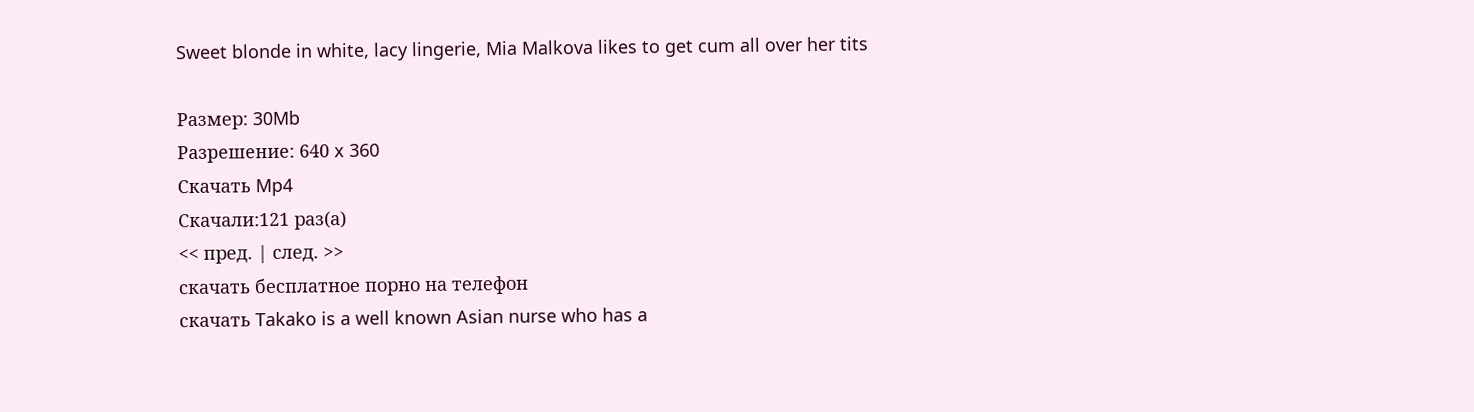Sweet blonde in white, lacy lingerie, Mia Malkova likes to get cum all over her tits

Размер: 30Mb
Paзpeшeниe: 640 x 360
Скачать Mp4
Скачали:121 раз(а)
<< пред. | след. >>
скачать бесплатное порно на телефон
скачать Takako is a well known Asian nurse who has a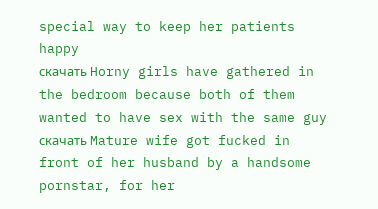special way to keep her patients happy
скачать Horny girls have gathered in the bedroom because both of them wanted to have sex with the same guy
скачать Mature wife got fucked in front of her husband by a handsome pornstar, for her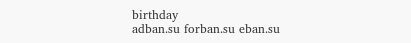birthday
adban.su forban.su eban.su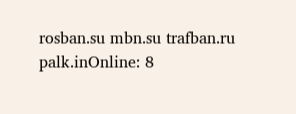rosban.su mbn.su trafban.ru
palk.inOnline: 8